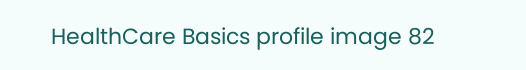HealthCare Basics profile image 82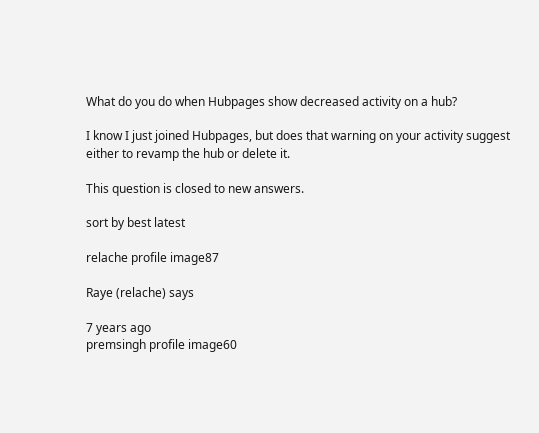What do you do when Hubpages show decreased activity on a hub?

I know I just joined Hubpages, but does that warning on your activity suggest either to revamp the hub or delete it.

This question is closed to new answers.

sort by best latest

relache profile image87

Raye (relache) says

7 years ago
premsingh profile image60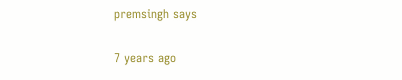premsingh says

7 years ago